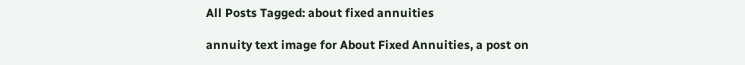All Posts Tagged: about fixed annuities

annuity text image for About Fixed Annuities, a post on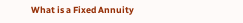What is a Fixed Annuity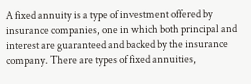A fixed annuity is a type of investment offered by insurance companies, one in which both principal and interest are guaranteed and backed by the insurance company. There are types of fixed annuities,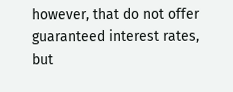however, that do not offer guaranteed interest rates, but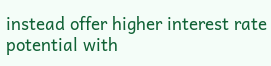instead offer higher interest rate potential with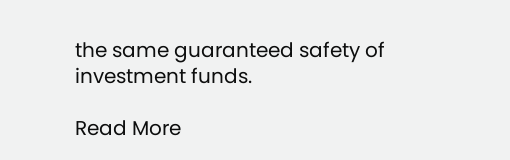the same guaranteed safety of investment funds.

Read More